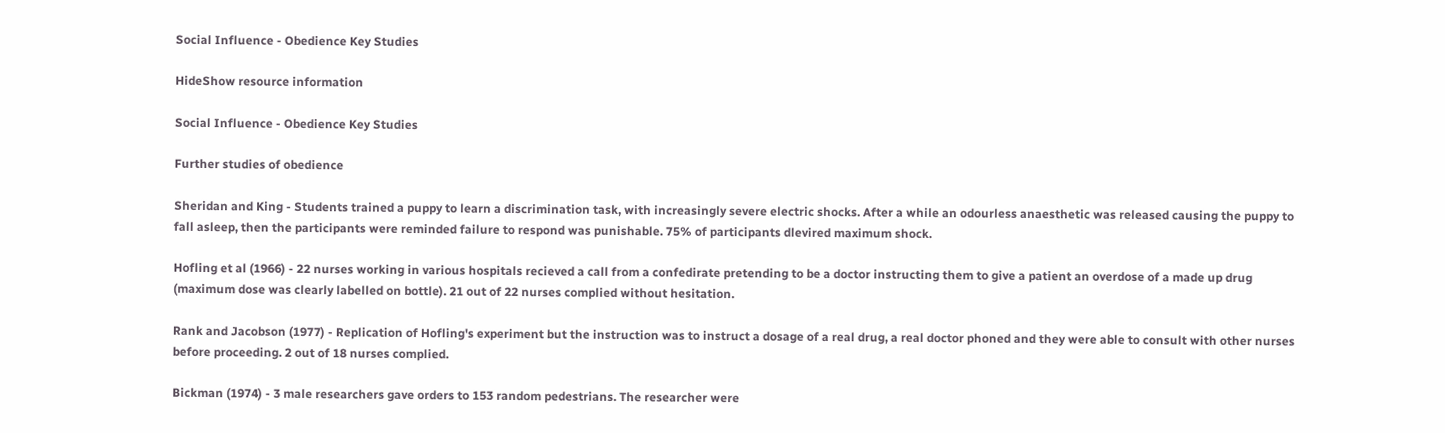Social Influence - Obedience Key Studies

HideShow resource information

Social Influence - Obedience Key Studies

Further studies of obedience

Sheridan and King - Students trained a puppy to learn a discrimination task, with increasingly severe electric shocks. After a while an odourless anaesthetic was released causing the puppy to fall asleep, then the participants were reminded failure to respond was punishable. 75% of participants dlevired maximum shock.

Hofling et al (1966) - 22 nurses working in various hospitals recieved a call from a confedirate pretending to be a doctor instructing them to give a patient an overdose of a made up drug (maximum dose was clearly labelled on bottle). 21 out of 22 nurses complied without hesitation.

Rank and Jacobson (1977) - Replication of Hofling's experiment but the instruction was to instruct a dosage of a real drug, a real doctor phoned and they were able to consult with other nurses before proceeding. 2 out of 18 nurses complied.

Bickman (1974) - 3 male researchers gave orders to 153 random pedestrians. The researcher were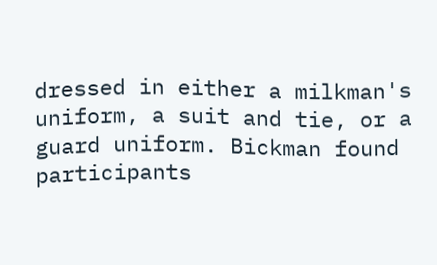dressed in either a milkman's uniform, a suit and tie, or a guard uniform. Bickman found participants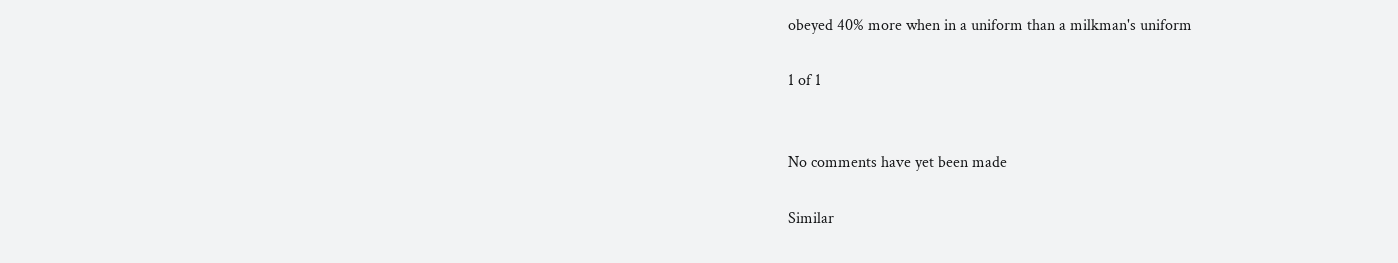obeyed 40% more when in a uniform than a milkman's uniform

1 of 1


No comments have yet been made

Similar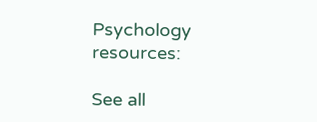Psychology resources:

See all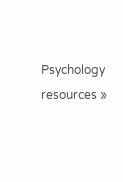Psychology resources »